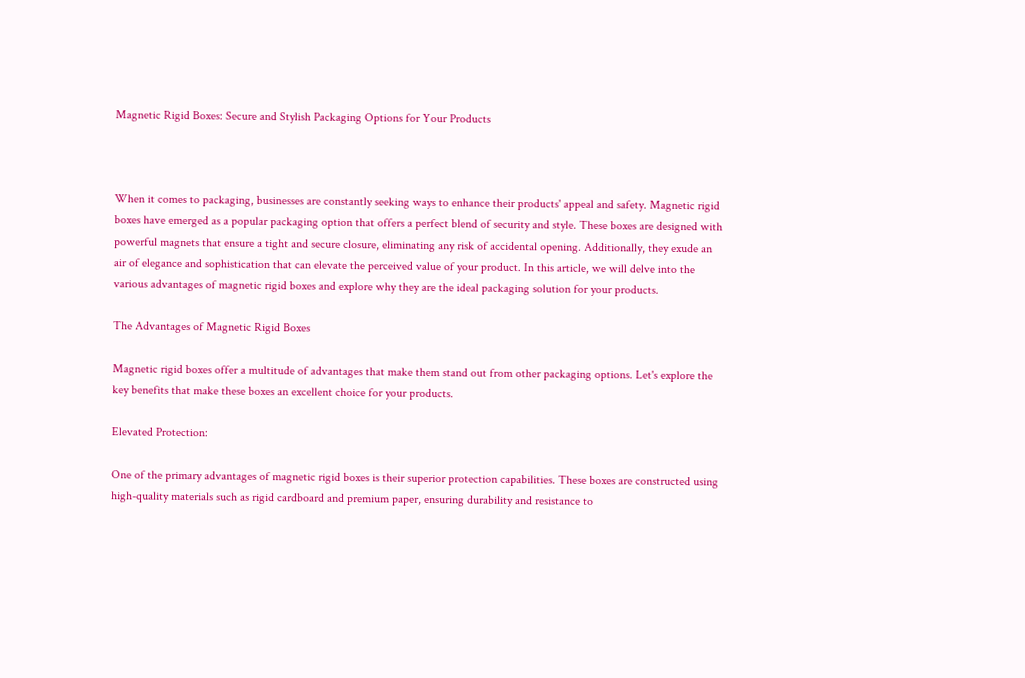Magnetic Rigid Boxes: Secure and Stylish Packaging Options for Your Products



When it comes to packaging, businesses are constantly seeking ways to enhance their products' appeal and safety. Magnetic rigid boxes have emerged as a popular packaging option that offers a perfect blend of security and style. These boxes are designed with powerful magnets that ensure a tight and secure closure, eliminating any risk of accidental opening. Additionally, they exude an air of elegance and sophistication that can elevate the perceived value of your product. In this article, we will delve into the various advantages of magnetic rigid boxes and explore why they are the ideal packaging solution for your products.

The Advantages of Magnetic Rigid Boxes

Magnetic rigid boxes offer a multitude of advantages that make them stand out from other packaging options. Let's explore the key benefits that make these boxes an excellent choice for your products.

Elevated Protection:

One of the primary advantages of magnetic rigid boxes is their superior protection capabilities. These boxes are constructed using high-quality materials such as rigid cardboard and premium paper, ensuring durability and resistance to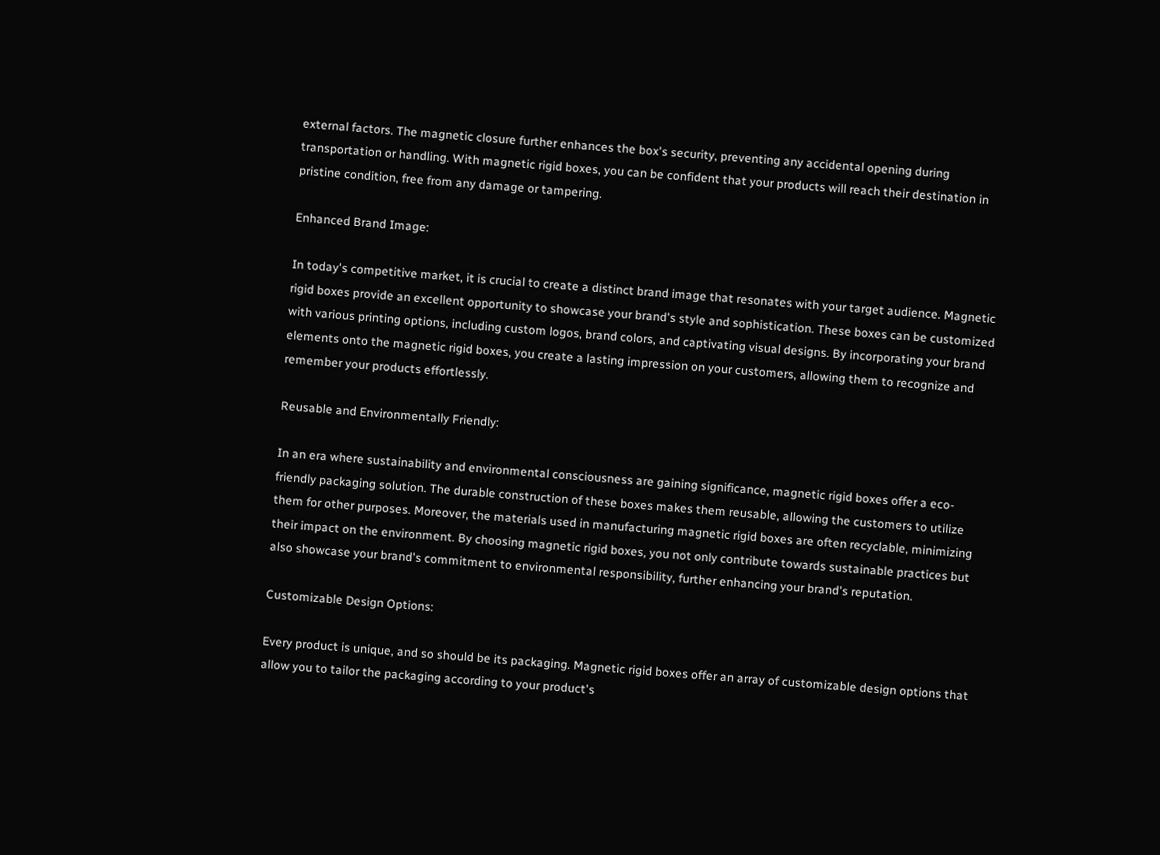external factors. The magnetic closure further enhances the box's security, preventing any accidental opening during transportation or handling. With magnetic rigid boxes, you can be confident that your products will reach their destination in pristine condition, free from any damage or tampering.

Enhanced Brand Image:

In today's competitive market, it is crucial to create a distinct brand image that resonates with your target audience. Magnetic rigid boxes provide an excellent opportunity to showcase your brand's style and sophistication. These boxes can be customized with various printing options, including custom logos, brand colors, and captivating visual designs. By incorporating your brand elements onto the magnetic rigid boxes, you create a lasting impression on your customers, allowing them to recognize and remember your products effortlessly.

Reusable and Environmentally Friendly:

In an era where sustainability and environmental consciousness are gaining significance, magnetic rigid boxes offer a eco-friendly packaging solution. The durable construction of these boxes makes them reusable, allowing the customers to utilize them for other purposes. Moreover, the materials used in manufacturing magnetic rigid boxes are often recyclable, minimizing their impact on the environment. By choosing magnetic rigid boxes, you not only contribute towards sustainable practices but also showcase your brand's commitment to environmental responsibility, further enhancing your brand's reputation.

Customizable Design Options:

Every product is unique, and so should be its packaging. Magnetic rigid boxes offer an array of customizable design options that allow you to tailor the packaging according to your product's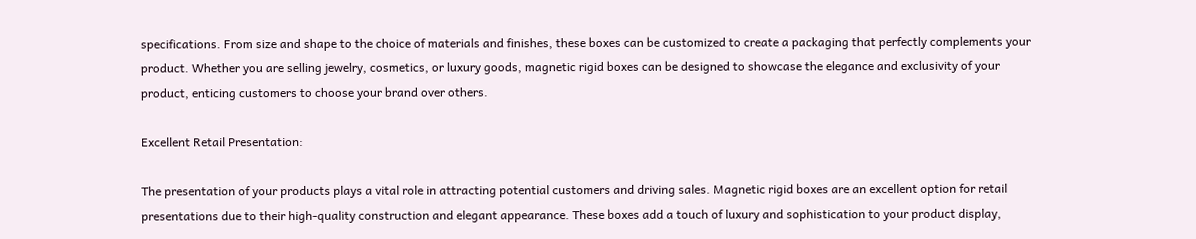specifications. From size and shape to the choice of materials and finishes, these boxes can be customized to create a packaging that perfectly complements your product. Whether you are selling jewelry, cosmetics, or luxury goods, magnetic rigid boxes can be designed to showcase the elegance and exclusivity of your product, enticing customers to choose your brand over others.

Excellent Retail Presentation:

The presentation of your products plays a vital role in attracting potential customers and driving sales. Magnetic rigid boxes are an excellent option for retail presentations due to their high-quality construction and elegant appearance. These boxes add a touch of luxury and sophistication to your product display,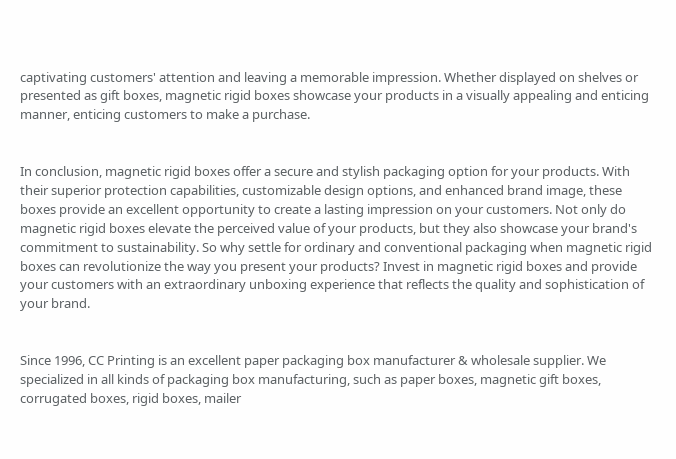captivating customers' attention and leaving a memorable impression. Whether displayed on shelves or presented as gift boxes, magnetic rigid boxes showcase your products in a visually appealing and enticing manner, enticing customers to make a purchase.


In conclusion, magnetic rigid boxes offer a secure and stylish packaging option for your products. With their superior protection capabilities, customizable design options, and enhanced brand image, these boxes provide an excellent opportunity to create a lasting impression on your customers. Not only do magnetic rigid boxes elevate the perceived value of your products, but they also showcase your brand's commitment to sustainability. So why settle for ordinary and conventional packaging when magnetic rigid boxes can revolutionize the way you present your products? Invest in magnetic rigid boxes and provide your customers with an extraordinary unboxing experience that reflects the quality and sophistication of your brand.


Since 1996, CC Printing is an excellent paper packaging box manufacturer & wholesale supplier. We specialized in all kinds of packaging box manufacturing, such as paper boxes, magnetic gift boxes, corrugated boxes, rigid boxes, mailer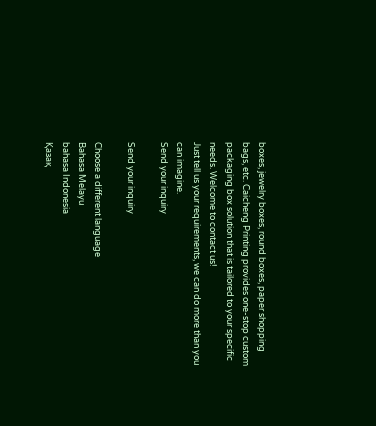boxes, jewelry boxes, round boxes, paper shopping bags, etc. Caicheng Printing provides one-stop custom packaging box solution that is tailored to your specific needs. Welcome to contact us!
Just tell us your requirements, we can do more than you can imagine.
Send your inquiry

Send your inquiry

Choose a different language
Bahasa Melayu
bahasa Indonesia
Қазақ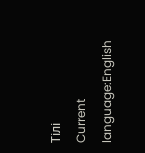Тілі
Current language:English